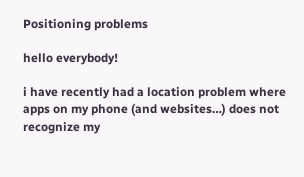Positioning problems

hello everybody!

i have recently had a location problem where apps on my phone (and websites…) does not recognize my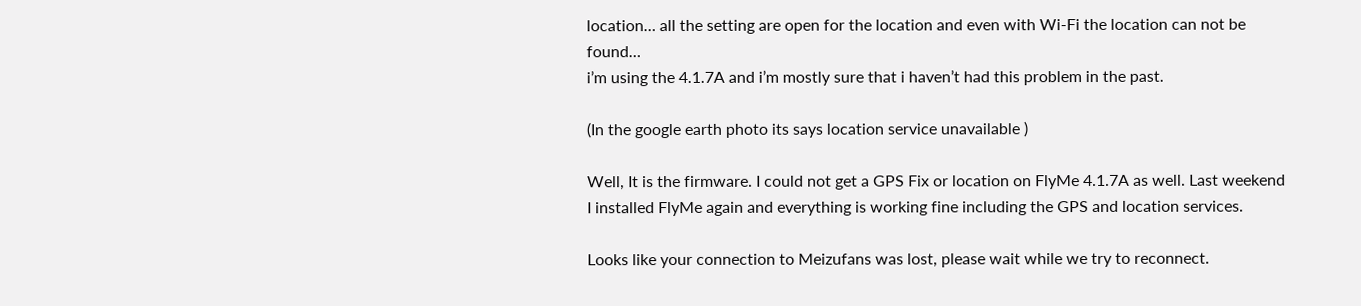location… all the setting are open for the location and even with Wi-Fi the location can not be found…
i’m using the 4.1.7A and i’m mostly sure that i haven’t had this problem in the past.

(In the google earth photo its says location service unavailable )

Well, It is the firmware. I could not get a GPS Fix or location on FlyMe 4.1.7A as well. Last weekend I installed FlyMe again and everything is working fine including the GPS and location services.

Looks like your connection to Meizufans was lost, please wait while we try to reconnect.